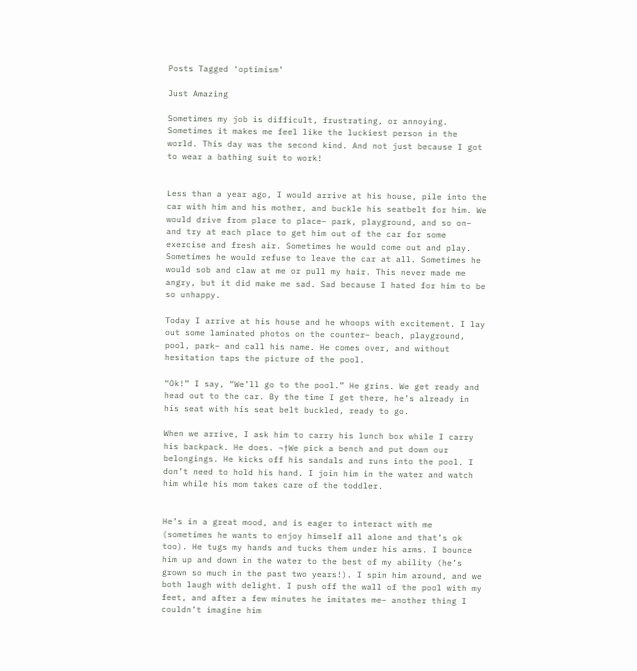Posts Tagged ‘optimism’

Just Amazing

Sometimes my job is difficult, frustrating, or annoying. Sometimes it makes me feel like the luckiest person in the world. This day was the second kind. And not just because I got to wear a bathing suit to work!


Less than a year ago, I would arrive at his house, pile into the car with him and his mother, and buckle his seatbelt for him. We would drive from place to place– park, playground, and so on– and try at each place to get him out of the car for some exercise and fresh air. Sometimes he would come out and play. Sometimes he would refuse to leave the car at all. Sometimes he would sob and claw at me or pull my hair. This never made me angry, but it did make me sad. Sad because I hated for him to be so unhappy.

Today I arrive at his house and he whoops with excitement. I lay out some laminated photos on the counter– beach, playground, pool, park– and call his name. He comes over, and without hesitation taps the picture of the pool.

“Ok!” I say, “We’ll go to the pool.” He grins. We get ready and head out to the car. By the time I get there, he’s already in his seat with his seat belt buckled, ready to go.

When we arrive, I ask him to carry his lunch box while I carry his backpack. He does. ¬†We pick a bench and put down our belongings. He kicks off his sandals and runs into the pool. I don’t need to hold his hand. I join him in the water and watch him while his mom takes care of the toddler.


He’s in a great mood, and is eager to interact with me (sometimes he wants to enjoy himself all alone and that’s ok too). He tugs my hands and tucks them under his arms. I bounce him up and down in the water to the best of my ability (he’s grown so much in the past two years!). I spin him around, and we both laugh with delight. I push off the wall of the pool with my feet, and after a few minutes he imitates me– another thing I couldn’t imagine him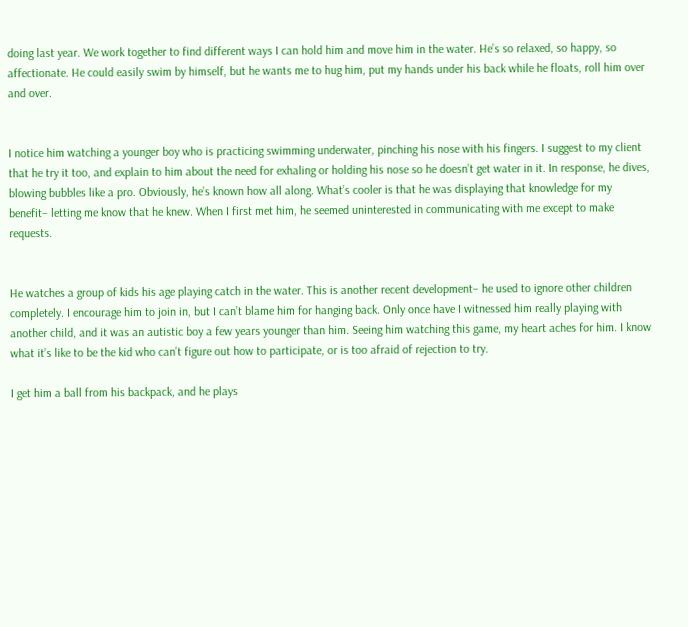doing last year. We work together to find different ways I can hold him and move him in the water. He’s so relaxed, so happy, so affectionate. He could easily swim by himself, but he wants me to hug him, put my hands under his back while he floats, roll him over and over.


I notice him watching a younger boy who is practicing swimming underwater, pinching his nose with his fingers. I suggest to my client that he try it too, and explain to him about the need for exhaling or holding his nose so he doesn’t get water in it. In response, he dives, blowing bubbles like a pro. Obviously, he’s known how all along. What’s cooler is that he was displaying that knowledge for my benefit– letting me know that he knew. When I first met him, he seemed uninterested in communicating with me except to make requests.


He watches a group of kids his age playing catch in the water. This is another recent development– he used to ignore other children completely. I encourage him to join in, but I can’t blame him for hanging back. Only once have I witnessed him really playing with another child, and it was an autistic boy a few years younger than him. Seeing him watching this game, my heart aches for him. I know what it’s like to be the kid who can’t figure out how to participate, or is too afraid of rejection to try.

I get him a ball from his backpack, and he plays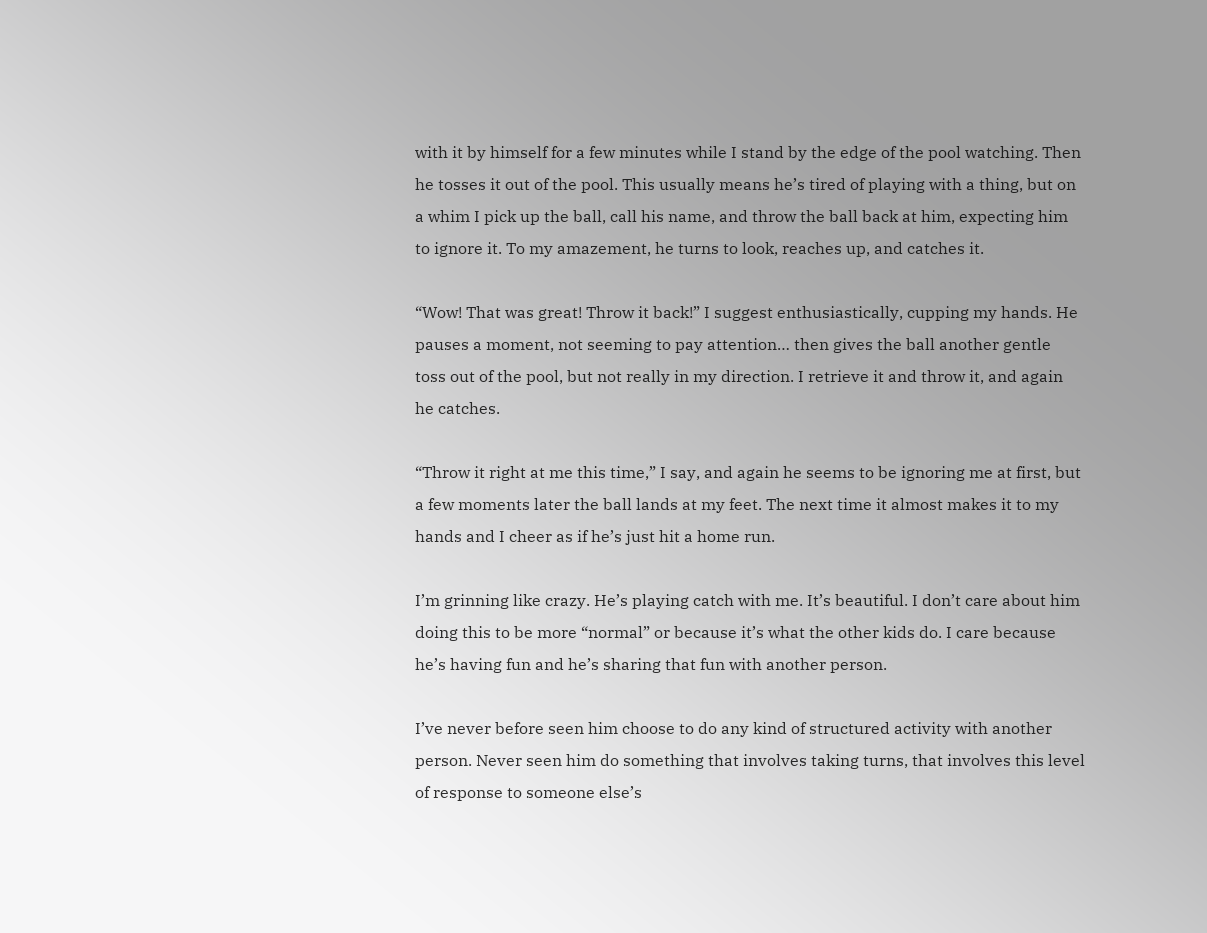with it by himself for a few minutes while I stand by the edge of the pool watching. Then he tosses it out of the pool. This usually means he’s tired of playing with a thing, but on a whim I pick up the ball, call his name, and throw the ball back at him, expecting him to ignore it. To my amazement, he turns to look, reaches up, and catches it.

“Wow! That was great! Throw it back!” I suggest enthusiastically, cupping my hands. He pauses a moment, not seeming to pay attention… then gives the ball another gentle toss out of the pool, but not really in my direction. I retrieve it and throw it, and again he catches.

“Throw it right at me this time,” I say, and again he seems to be ignoring me at first, but a few moments later the ball lands at my feet. The next time it almost makes it to my hands and I cheer as if he’s just hit a home run.

I’m grinning like crazy. He’s playing catch with me. It’s beautiful. I don’t care about him doing this to be more “normal” or because it’s what the other kids do. I care because he’s having fun and he’s sharing that fun with another person.

I’ve never before seen him choose to do any kind of structured activity with another person. Never seen him do something that involves taking turns, that involves this level of response to someone else’s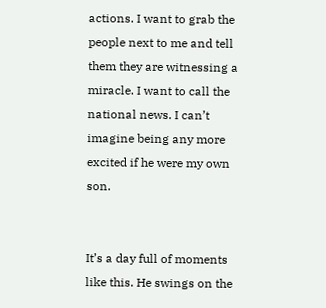actions. I want to grab the people next to me and tell them they are witnessing a miracle. I want to call the national news. I can’t imagine being any more excited if he were my own son.


It’s a day full of moments like this. He swings on the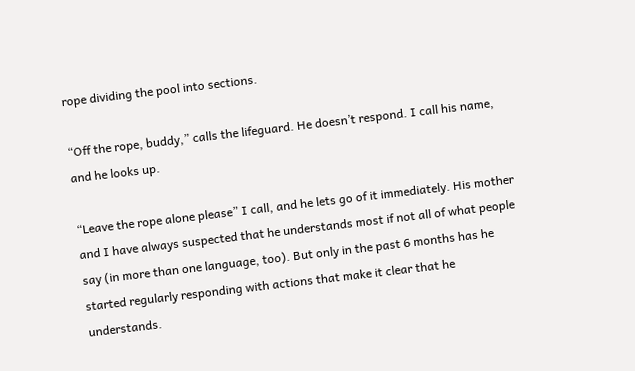rope dividing the pool into sections.

“Off the rope, buddy,” calls the lifeguard. He doesn’t respond. I call his name, and he looks up.

“Leave the rope alone please” I call, and he lets go of it immediately. His mother and I have always suspected that he understands most if not all of what people say (in more than one language, too). But only in the past 6 months has he started regularly responding with actions that make it clear that he understands.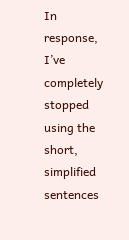In response, I’ve completely stopped using the short, simplified sentences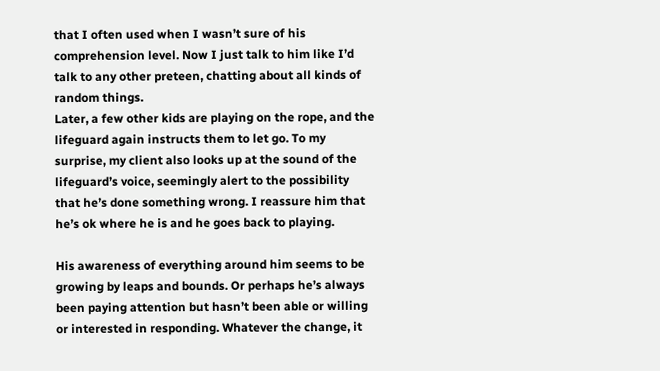that I often used when I wasn’t sure of his comprehension level. Now I just talk to him like I’d talk to any other preteen, chatting about all kinds of random things.
Later, a few other kids are playing on the rope, and the lifeguard again instructs them to let go. To my surprise, my client also looks up at the sound of the lifeguard’s voice, seemingly alert to the possibility that he’s done something wrong. I reassure him that he’s ok where he is and he goes back to playing.

His awareness of everything around him seems to be growing by leaps and bounds. Or perhaps he’s always been paying attention but hasn’t been able or willing or interested in responding. Whatever the change, it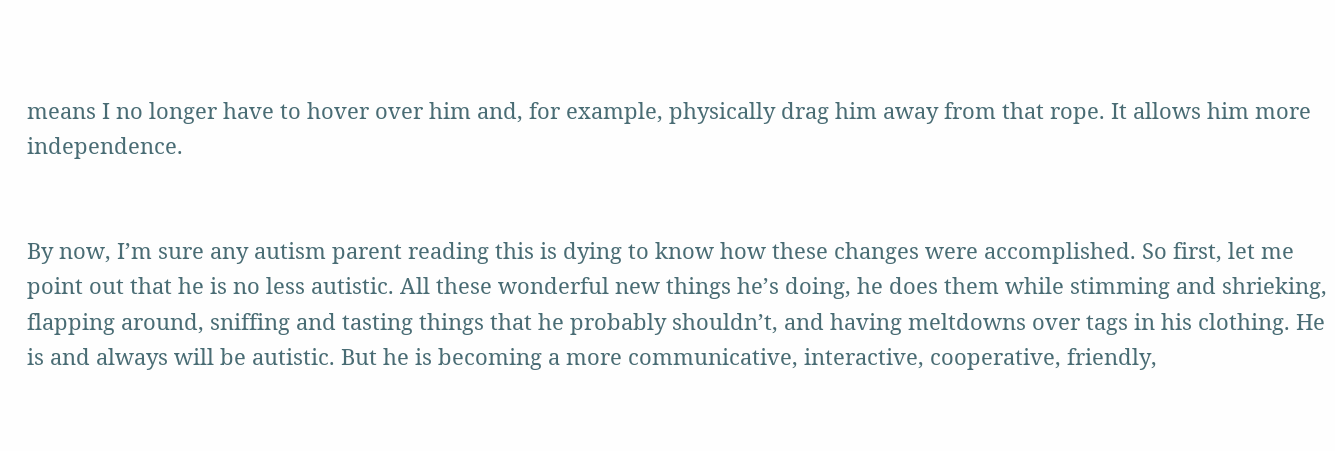means I no longer have to hover over him and, for example, physically drag him away from that rope. It allows him more independence.


By now, I’m sure any autism parent reading this is dying to know how these changes were accomplished. So first, let me point out that he is no less autistic. All these wonderful new things he’s doing, he does them while stimming and shrieking, flapping around, sniffing and tasting things that he probably shouldn’t, and having meltdowns over tags in his clothing. He is and always will be autistic. But he is becoming a more communicative, interactive, cooperative, friendly,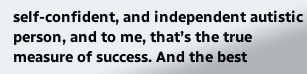self-confident, and independent autistic person, and to me, that’s the true measure of success. And the best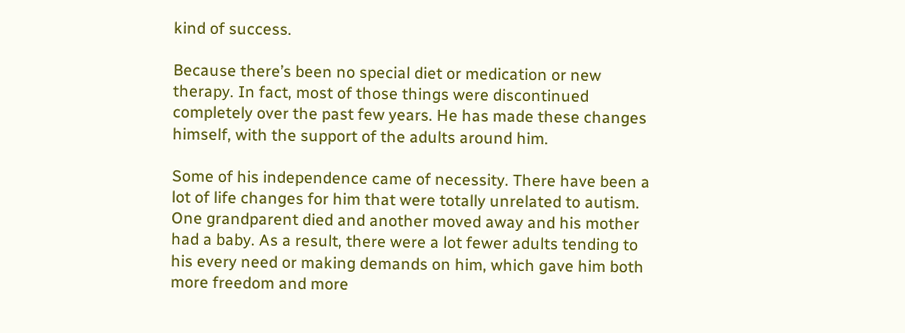kind of success.

Because there’s been no special diet or medication or new therapy. In fact, most of those things were discontinued completely over the past few years. He has made these changes himself, with the support of the adults around him.

Some of his independence came of necessity. There have been a lot of life changes for him that were totally unrelated to autism. One grandparent died and another moved away and his mother had a baby. As a result, there were a lot fewer adults tending to his every need or making demands on him, which gave him both more freedom and more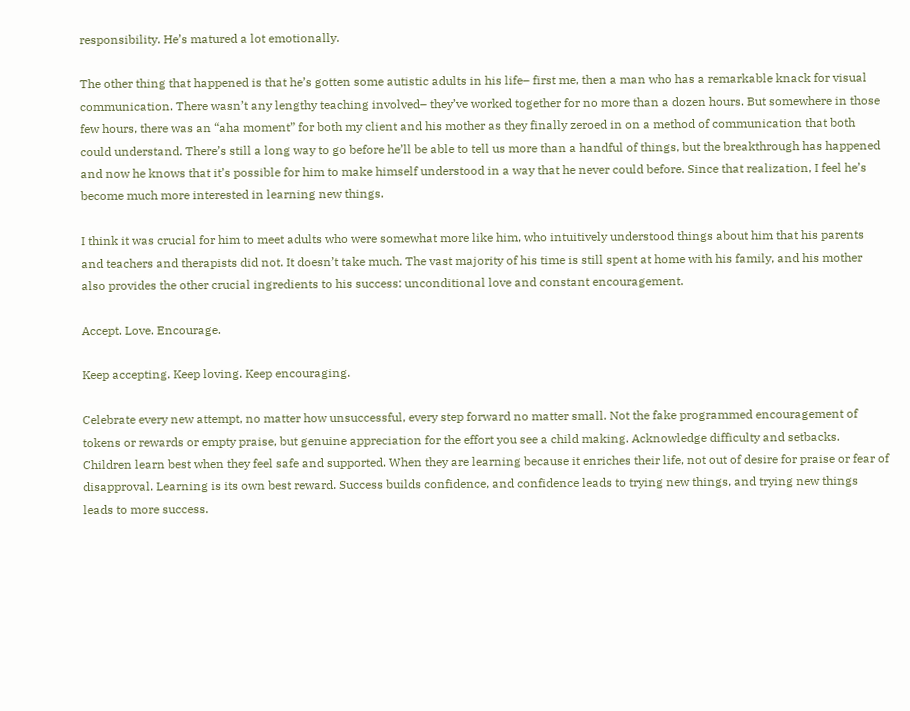responsibility. He’s matured a lot emotionally.

The other thing that happened is that he’s gotten some autistic adults in his life– first me, then a man who has a remarkable knack for visual communication. There wasn’t any lengthy teaching involved– they’ve worked together for no more than a dozen hours. But somewhere in those few hours, there was an “aha moment” for both my client and his mother as they finally zeroed in on a method of communication that both could understand. There’s still a long way to go before he’ll be able to tell us more than a handful of things, but the breakthrough has happened and now he knows that it’s possible for him to make himself understood in a way that he never could before. Since that realization, I feel he’s become much more interested in learning new things.

I think it was crucial for him to meet adults who were somewhat more like him, who intuitively understood things about him that his parents and teachers and therapists did not. It doesn’t take much. The vast majority of his time is still spent at home with his family, and his mother also provides the other crucial ingredients to his success: unconditional love and constant encouragement.

Accept. Love. Encourage.

Keep accepting. Keep loving. Keep encouraging.

Celebrate every new attempt, no matter how unsuccessful, every step forward no matter small. Not the fake programmed encouragement of tokens or rewards or empty praise, but genuine appreciation for the effort you see a child making. Acknowledge difficulty and setbacks. Children learn best when they feel safe and supported. When they are learning because it enriches their life, not out of desire for praise or fear of disapproval. Learning is its own best reward. Success builds confidence, and confidence leads to trying new things, and trying new things leads to more success.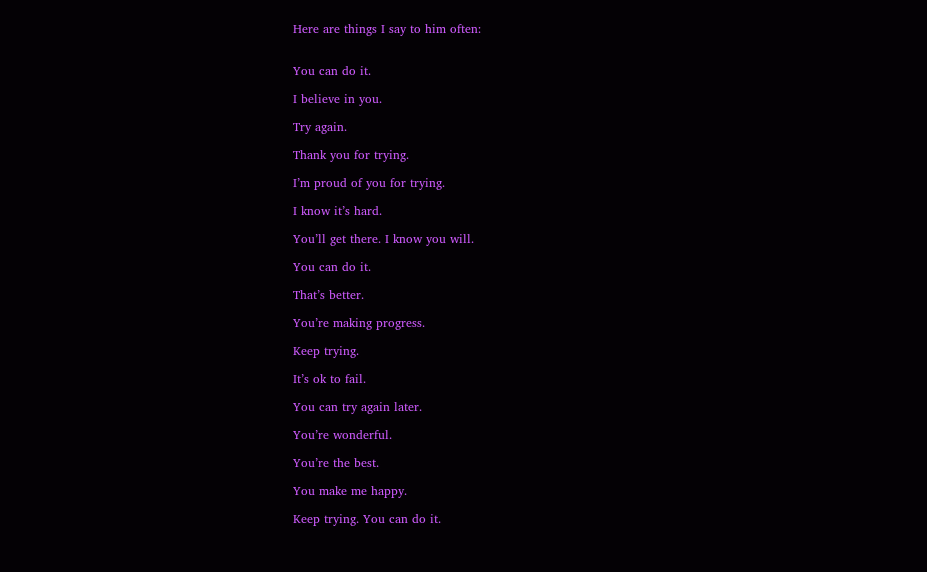Here are things I say to him often:


You can do it.

I believe in you.

Try again.

Thank you for trying.

I’m proud of you for trying.

I know it’s hard.

You’ll get there. I know you will.

You can do it.

That’s better.

You’re making progress.

Keep trying.

It’s ok to fail.

You can try again later.

You’re wonderful.

You’re the best.

You make me happy.

Keep trying. You can do it.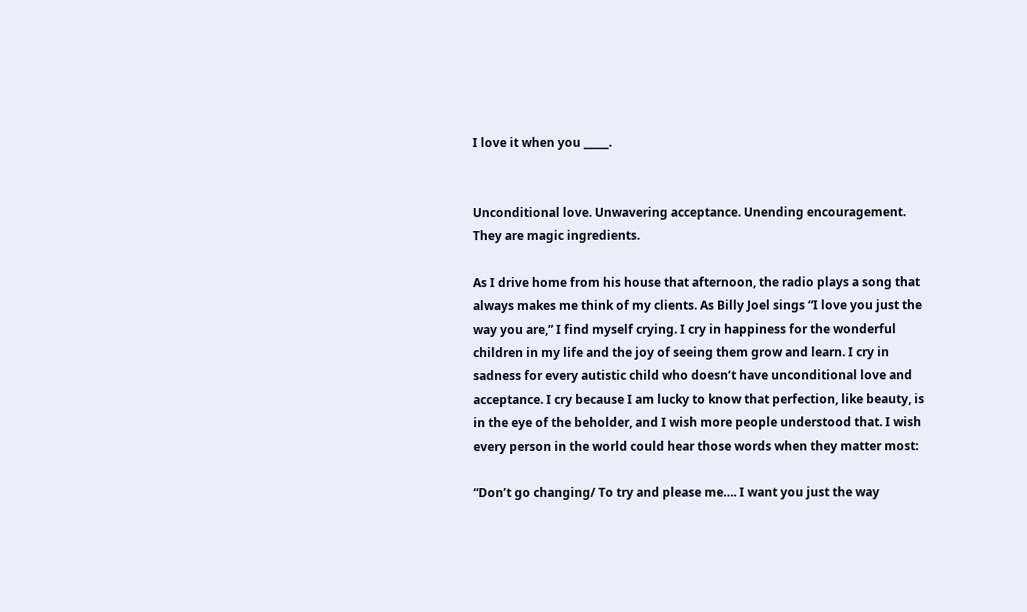I love it when you _____.


Unconditional love. Unwavering acceptance. Unending encouragement. They are magic ingredients.

As I drive home from his house that afternoon, the radio plays a song that always makes me think of my clients. As Billy Joel sings “I love you just the way you are,” I find myself crying. I cry in happiness for the wonderful children in my life and the joy of seeing them grow and learn. I cry in sadness for every autistic child who doesn’t have unconditional love and acceptance. I cry because I am lucky to know that perfection, like beauty, is in the eye of the beholder, and I wish more people understood that. I wish every person in the world could hear those words when they matter most:

“Don’t go changing/ To try and please me…. I want you just the way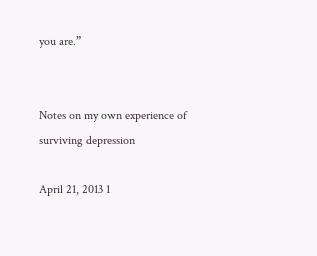you are.”


Notes on my own experience of surviving depression

April 21, 2013 1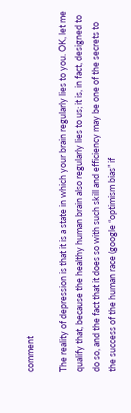comment

The reality of depression is that it is a state in which your brain regularly lies to you. OK, let me qualify that, because the healthy human brain also regularly lies to us; it is, in fact, designed to do so, and the fact that it does so with such skill and efficiency may be one of the secrets to the success of the human race (google “optimism bias” if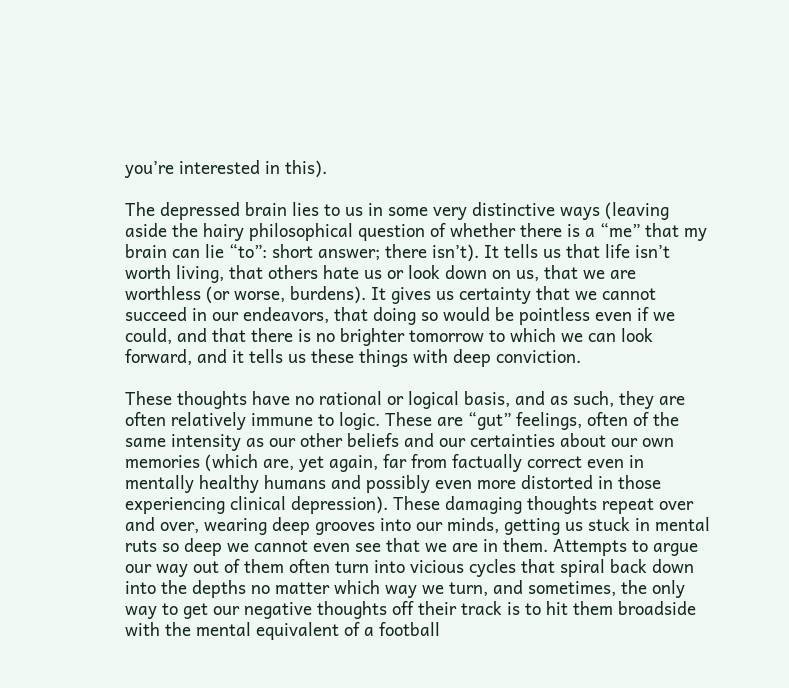you’re interested in this).

The depressed brain lies to us in some very distinctive ways (leaving aside the hairy philosophical question of whether there is a “me” that my brain can lie “to”: short answer; there isn’t). It tells us that life isn’t worth living, that others hate us or look down on us, that we are worthless (or worse, burdens). It gives us certainty that we cannot succeed in our endeavors, that doing so would be pointless even if we could, and that there is no brighter tomorrow to which we can look forward, and it tells us these things with deep conviction.

These thoughts have no rational or logical basis, and as such, they are often relatively immune to logic. These are “gut” feelings, often of the same intensity as our other beliefs and our certainties about our own memories (which are, yet again, far from factually correct even in mentally healthy humans and possibly even more distorted in those experiencing clinical depression). These damaging thoughts repeat over and over, wearing deep grooves into our minds, getting us stuck in mental ruts so deep we cannot even see that we are in them. Attempts to argue our way out of them often turn into vicious cycles that spiral back down into the depths no matter which way we turn, and sometimes, the only way to get our negative thoughts off their track is to hit them broadside with the mental equivalent of a football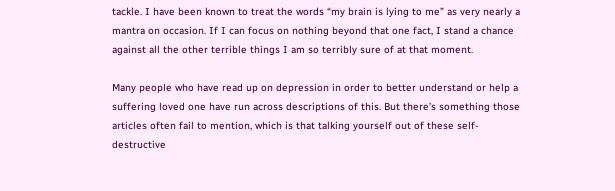tackle. I have been known to treat the words “my brain is lying to me” as very nearly a mantra on occasion. If I can focus on nothing beyond that one fact, I stand a chance against all the other terrible things I am so terribly sure of at that moment.

Many people who have read up on depression in order to better understand or help a suffering loved one have run across descriptions of this. But there’s something those articles often fail to mention, which is that talking yourself out of these self-destructive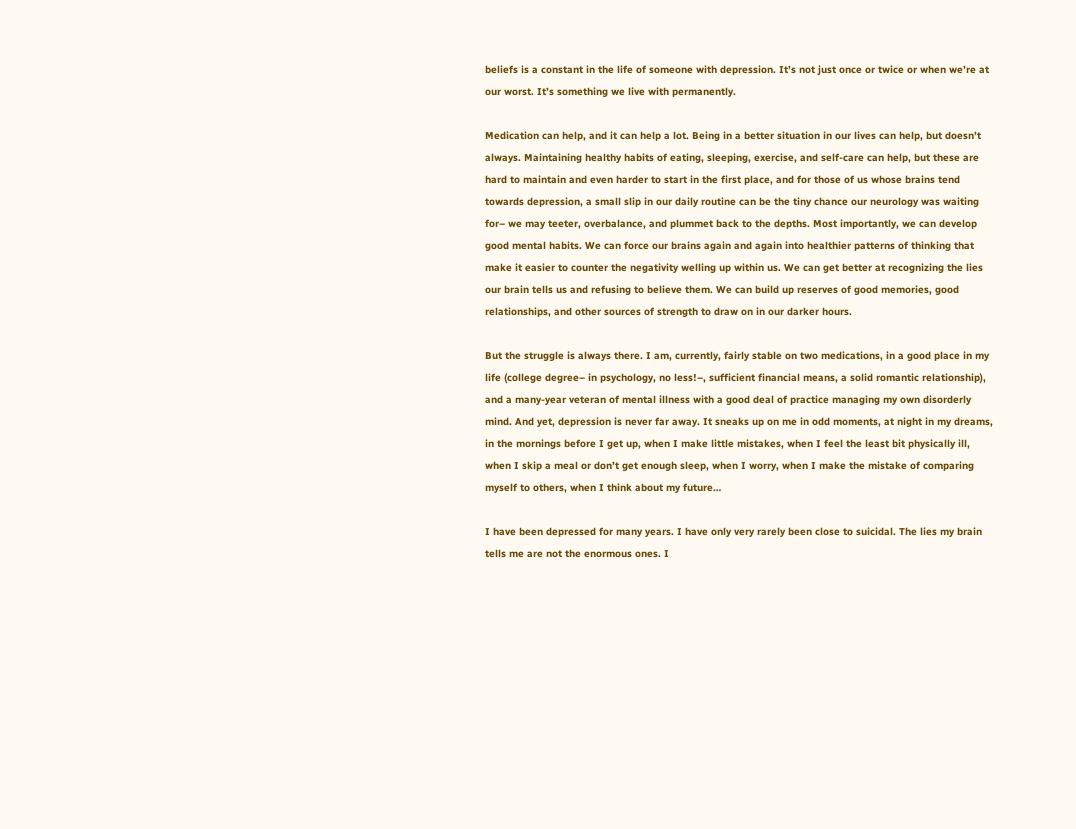beliefs is a constant in the life of someone with depression. It’s not just once or twice or when we’re at our worst. It’s something we live with permanently.

Medication can help, and it can help a lot. Being in a better situation in our lives can help, but doesn’t always. Maintaining healthy habits of eating, sleeping, exercise, and self-care can help, but these are hard to maintain and even harder to start in the first place, and for those of us whose brains tend towards depression, a small slip in our daily routine can be the tiny chance our neurology was waiting for– we may teeter, overbalance, and plummet back to the depths. Most importantly, we can develop good mental habits. We can force our brains again and again into healthier patterns of thinking that make it easier to counter the negativity welling up within us. We can get better at recognizing the lies our brain tells us and refusing to believe them. We can build up reserves of good memories, good relationships, and other sources of strength to draw on in our darker hours.

But the struggle is always there. I am, currently, fairly stable on two medications, in a good place in my life (college degree– in psychology, no less!–, sufficient financial means, a solid romantic relationship), and a many-year veteran of mental illness with a good deal of practice managing my own disorderly mind. And yet, depression is never far away. It sneaks up on me in odd moments, at night in my dreams, in the mornings before I get up, when I make little mistakes, when I feel the least bit physically ill, when I skip a meal or don’t get enough sleep, when I worry, when I make the mistake of comparing myself to others, when I think about my future…

I have been depressed for many years. I have only very rarely been close to suicidal. The lies my brain tells me are not the enormous ones. I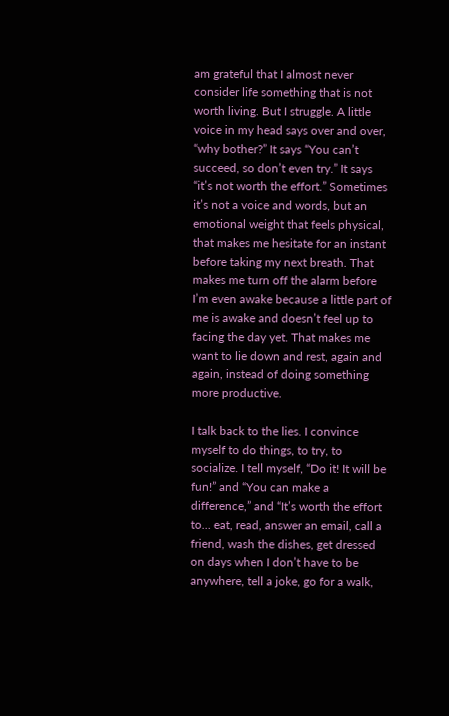am grateful that I almost never consider life something that is not worth living. But I struggle. A little voice in my head says over and over, “why bother?” It says “You can’t succeed, so don’t even try.” It says “it’s not worth the effort.” Sometimes it’s not a voice and words, but an emotional weight that feels physical, that makes me hesitate for an instant before taking my next breath. That makes me turn off the alarm before I’m even awake because a little part of me is awake and doesn’t feel up to facing the day yet. That makes me want to lie down and rest, again and again, instead of doing something more productive.

I talk back to the lies. I convince myself to do things, to try, to socialize. I tell myself, “Do it! It will be fun!” and “You can make a difference,” and “It’s worth the effort to… eat, read, answer an email, call a friend, wash the dishes, get dressed on days when I don’t have to be anywhere, tell a joke, go for a walk,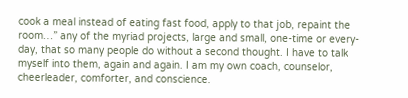cook a meal instead of eating fast food, apply to that job, repaint the room…” any of the myriad projects, large and small, one-time or every-day, that so many people do without a second thought. I have to talk myself into them, again and again. I am my own coach, counselor, cheerleader, comforter, and conscience.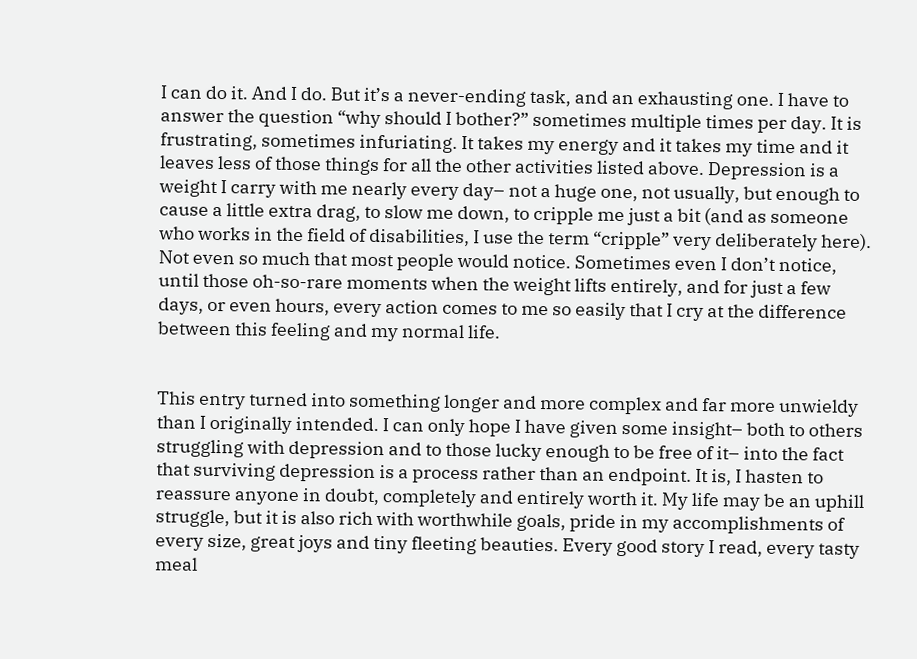I can do it. And I do. But it’s a never-ending task, and an exhausting one. I have to answer the question “why should I bother?” sometimes multiple times per day. It is frustrating, sometimes infuriating. It takes my energy and it takes my time and it leaves less of those things for all the other activities listed above. Depression is a weight I carry with me nearly every day– not a huge one, not usually, but enough to cause a little extra drag, to slow me down, to cripple me just a bit (and as someone who works in the field of disabilities, I use the term “cripple” very deliberately here). Not even so much that most people would notice. Sometimes even I don’t notice, until those oh-so-rare moments when the weight lifts entirely, and for just a few days, or even hours, every action comes to me so easily that I cry at the difference between this feeling and my normal life.


This entry turned into something longer and more complex and far more unwieldy than I originally intended. I can only hope I have given some insight– both to others struggling with depression and to those lucky enough to be free of it– into the fact that surviving depression is a process rather than an endpoint. It is, I hasten to reassure anyone in doubt, completely and entirely worth it. My life may be an uphill struggle, but it is also rich with worthwhile goals, pride in my accomplishments of every size, great joys and tiny fleeting beauties. Every good story I read, every tasty meal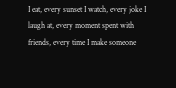I eat, every sunset I watch, every joke I laugh at, every moment spent with friends, every time I make someone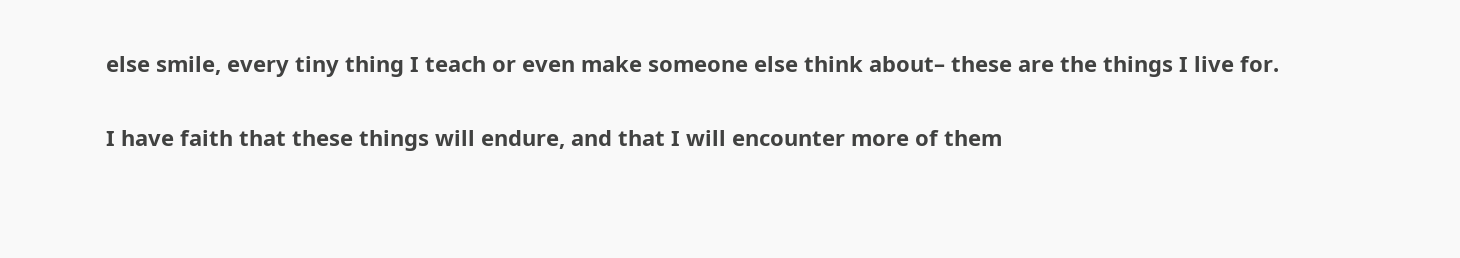else smile, every tiny thing I teach or even make someone else think about– these are the things I live for.

I have faith that these things will endure, and that I will encounter more of them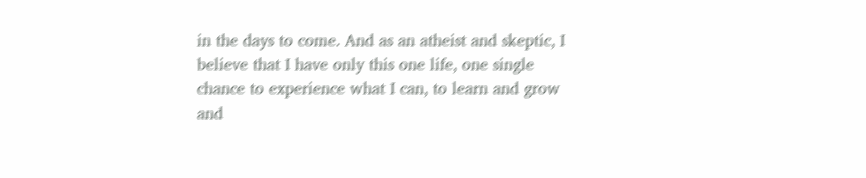in the days to come. And as an atheist and skeptic, I believe that I have only this one life, one single chance to experience what I can, to learn and grow and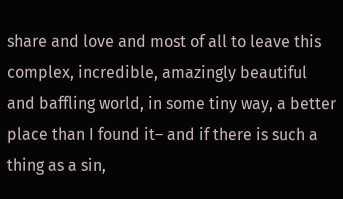share and love and most of all to leave this complex, incredible, amazingly beautiful and baffling world, in some tiny way, a better place than I found it– and if there is such a thing as a sin,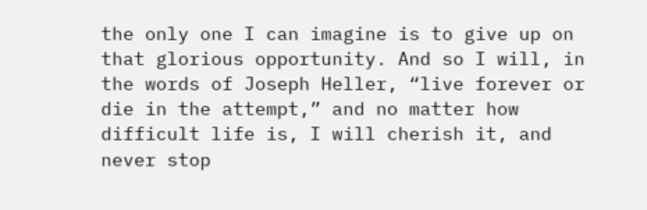the only one I can imagine is to give up on that glorious opportunity. And so I will, in the words of Joseph Heller, “live forever or die in the attempt,” and no matter how difficult life is, I will cherish it, and never stop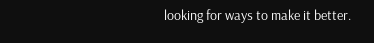looking for ways to make it better.